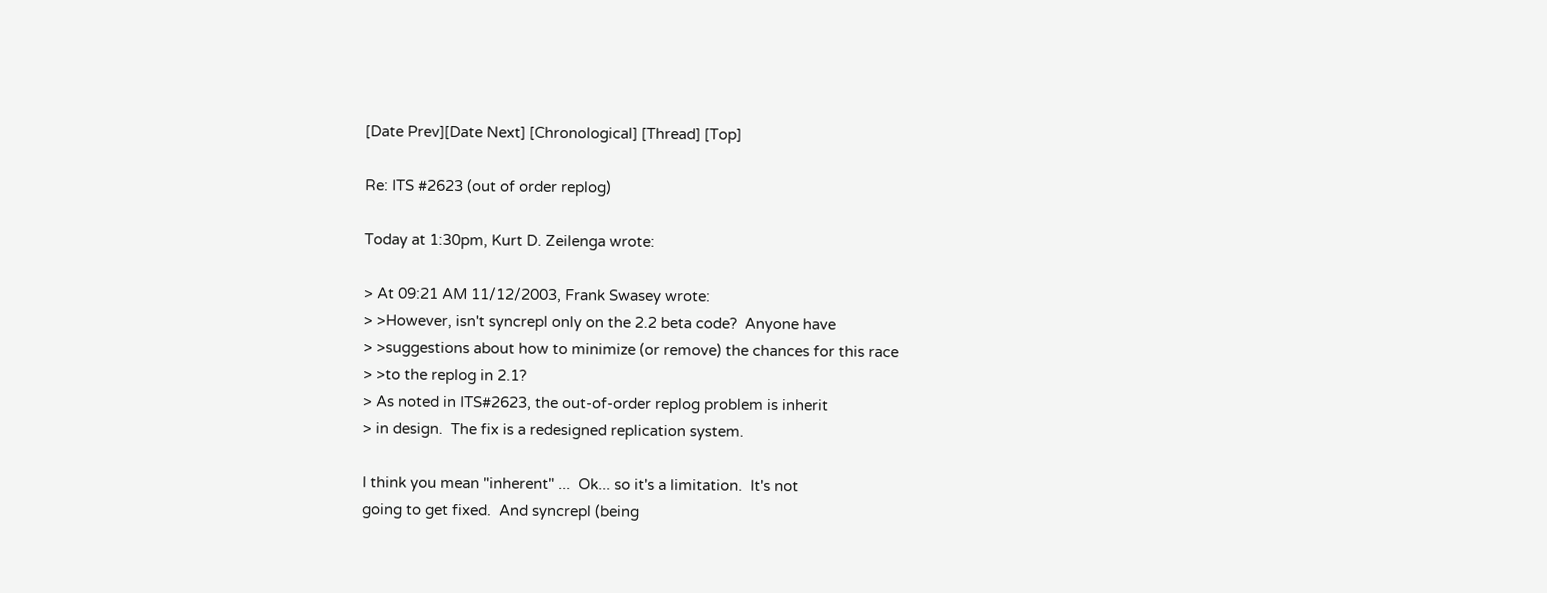[Date Prev][Date Next] [Chronological] [Thread] [Top]

Re: ITS #2623 (out of order replog)

Today at 1:30pm, Kurt D. Zeilenga wrote:

> At 09:21 AM 11/12/2003, Frank Swasey wrote:
> >However, isn't syncrepl only on the 2.2 beta code?  Anyone have
> >suggestions about how to minimize (or remove) the chances for this race
> >to the replog in 2.1?
> As noted in ITS#2623, the out-of-order replog problem is inherit
> in design.  The fix is a redesigned replication system.

I think you mean "inherent" ...  Ok... so it's a limitation.  It's not
going to get fixed.  And syncrepl (being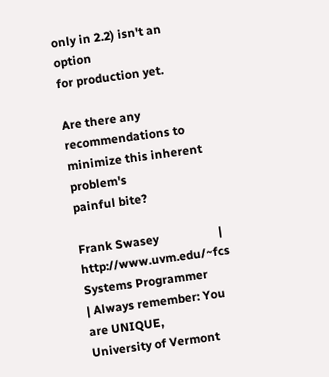only in 2.2) isn't an option
for production yet.

Are there any recommendations to minimize this inherent problem's
painful bite?

Frank Swasey                    | http://www.uvm.edu/~fcs
Systems Programmer              | Always remember: You are UNIQUE,
University of Vermont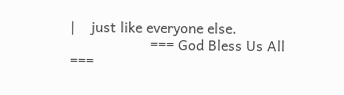|    just like everyone else.
                    === God Bless Us All ===